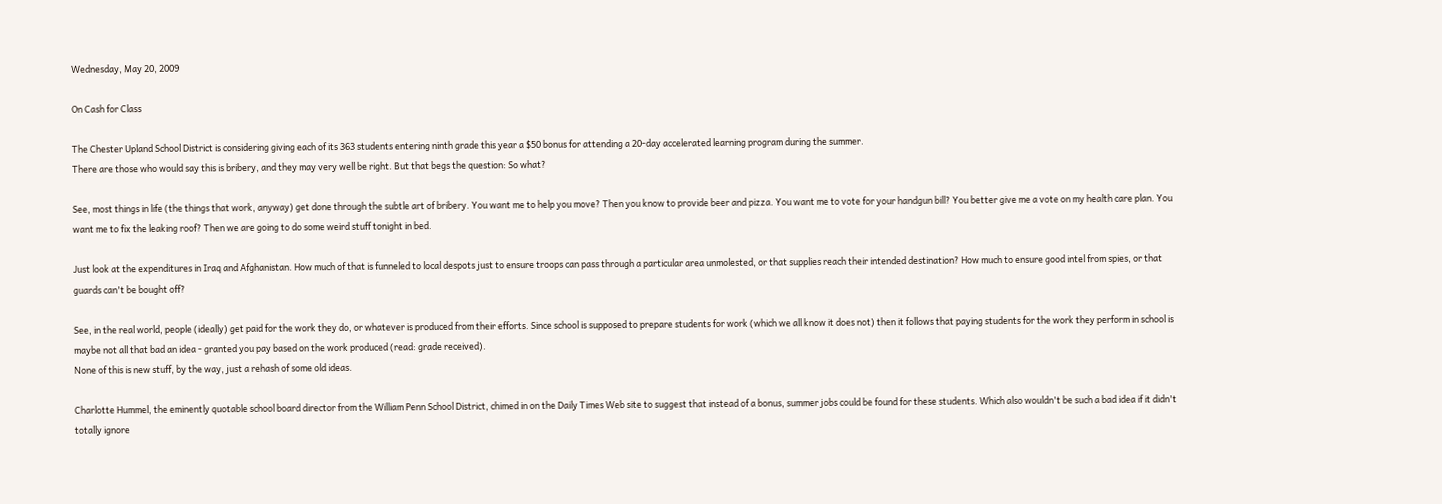Wednesday, May 20, 2009

On Cash for Class

The Chester Upland School District is considering giving each of its 363 students entering ninth grade this year a $50 bonus for attending a 20-day accelerated learning program during the summer.
There are those who would say this is bribery, and they may very well be right. But that begs the question: So what?

See, most things in life (the things that work, anyway) get done through the subtle art of bribery. You want me to help you move? Then you know to provide beer and pizza. You want me to vote for your handgun bill? You better give me a vote on my health care plan. You want me to fix the leaking roof? Then we are going to do some weird stuff tonight in bed.

Just look at the expenditures in Iraq and Afghanistan. How much of that is funneled to local despots just to ensure troops can pass through a particular area unmolested, or that supplies reach their intended destination? How much to ensure good intel from spies, or that guards can't be bought off?

See, in the real world, people (ideally) get paid for the work they do, or whatever is produced from their efforts. Since school is supposed to prepare students for work (which we all know it does not) then it follows that paying students for the work they perform in school is maybe not all that bad an idea - granted you pay based on the work produced (read: grade received).
None of this is new stuff, by the way, just a rehash of some old ideas.

Charlotte Hummel, the eminently quotable school board director from the William Penn School District, chimed in on the Daily Times Web site to suggest that instead of a bonus, summer jobs could be found for these students. Which also wouldn't be such a bad idea if it didn't totally ignore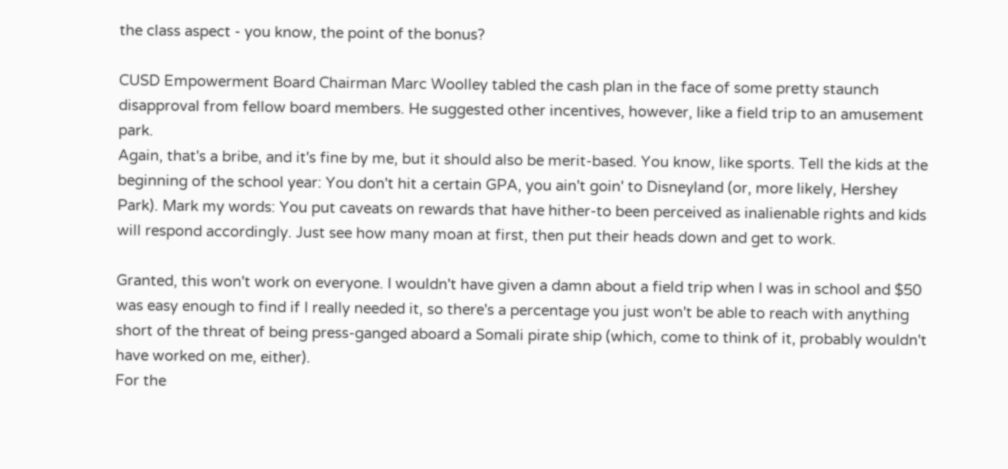the class aspect - you know, the point of the bonus?

CUSD Empowerment Board Chairman Marc Woolley tabled the cash plan in the face of some pretty staunch disapproval from fellow board members. He suggested other incentives, however, like a field trip to an amusement park.
Again, that's a bribe, and it's fine by me, but it should also be merit-based. You know, like sports. Tell the kids at the beginning of the school year: You don't hit a certain GPA, you ain't goin' to Disneyland (or, more likely, Hershey Park). Mark my words: You put caveats on rewards that have hither-to been perceived as inalienable rights and kids will respond accordingly. Just see how many moan at first, then put their heads down and get to work.

Granted, this won't work on everyone. I wouldn't have given a damn about a field trip when I was in school and $50 was easy enough to find if I really needed it, so there's a percentage you just won't be able to reach with anything short of the threat of being press-ganged aboard a Somali pirate ship (which, come to think of it, probably wouldn't have worked on me, either).
For the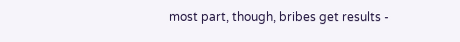most part, though, bribes get results -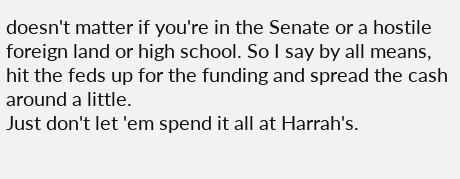doesn't matter if you're in the Senate or a hostile foreign land or high school. So I say by all means, hit the feds up for the funding and spread the cash around a little.
Just don't let 'em spend it all at Harrah's.